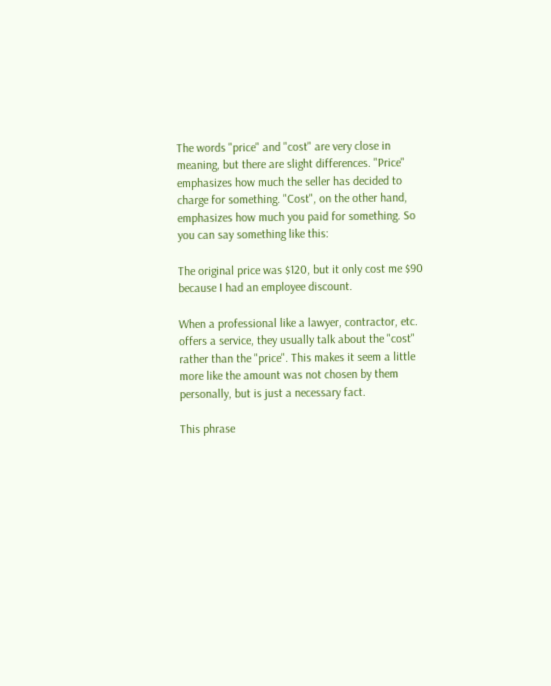The words "price" and "cost" are very close in meaning, but there are slight differences. "Price" emphasizes how much the seller has decided to charge for something. "Cost", on the other hand, emphasizes how much you paid for something. So you can say something like this:

The original price was $120, but it only cost me $90 because I had an employee discount.

When a professional like a lawyer, contractor, etc. offers a service, they usually talk about the "cost" rather than the "price". This makes it seem a little more like the amount was not chosen by them personally, but is just a necessary fact.

This phrase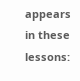appears in these lessons: